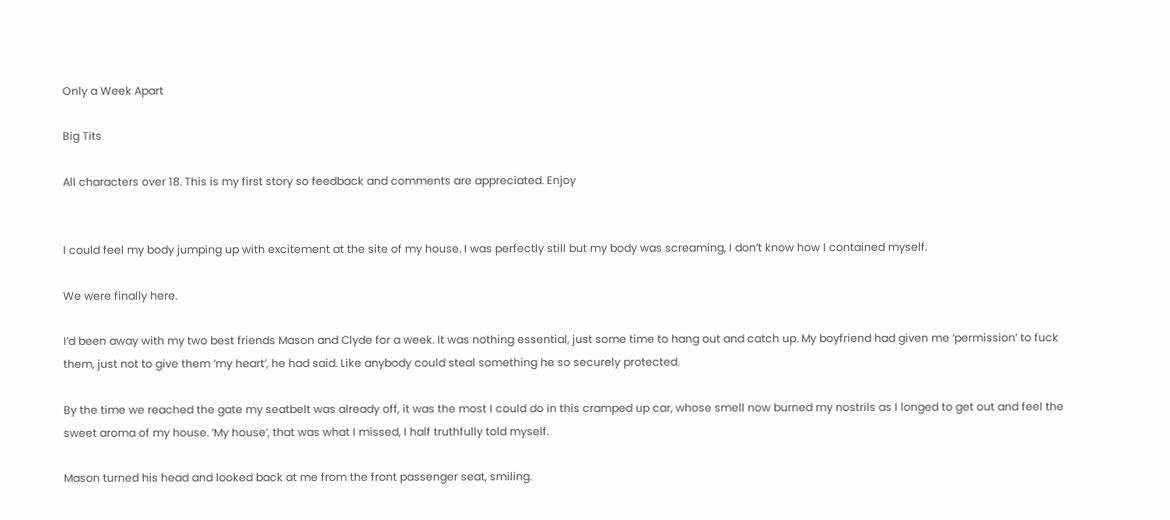Only a Week Apart

Big Tits

All characters over 18. This is my first story so feedback and comments are appreciated. Enjoy


I could feel my body jumping up with excitement at the site of my house. I was perfectly still but my body was screaming, I don’t know how I contained myself.

We were finally here.

I’d been away with my two best friends Mason and Clyde for a week. It was nothing essential, just some time to hang out and catch up. My boyfriend had given me ‘permission’ to fuck them, just not to give them ‘my heart’, he had said. Like anybody could steal something he so securely protected.

By the time we reached the gate my seatbelt was already off, it was the most I could do in this cramped up car, whose smell now burned my nostrils as I longed to get out and feel the sweet aroma of my house. ‘My house’, that was what I missed, I half truthfully told myself.

Mason turned his head and looked back at me from the front passenger seat, smiling.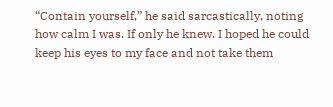“Contain yourself,” he said sarcastically, noting how calm I was. If only he knew. I hoped he could keep his eyes to my face and not take them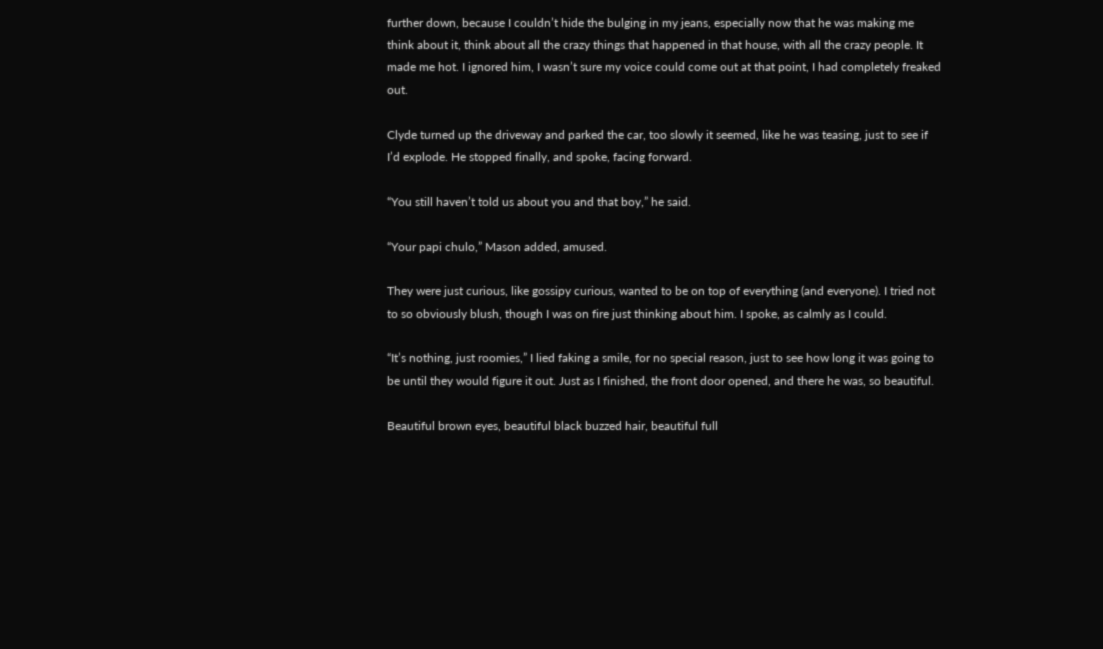further down, because I couldn’t hide the bulging in my jeans, especially now that he was making me think about it, think about all the crazy things that happened in that house, with all the crazy people. It made me hot. I ignored him, I wasn’t sure my voice could come out at that point, I had completely freaked out.

Clyde turned up the driveway and parked the car, too slowly it seemed, like he was teasing, just to see if I’d explode. He stopped finally, and spoke, facing forward.

“You still haven’t told us about you and that boy,” he said.

“Your papi chulo,” Mason added, amused.

They were just curious, like gossipy curious, wanted to be on top of everything (and everyone). I tried not to so obviously blush, though I was on fire just thinking about him. I spoke, as calmly as I could.

“It’s nothing, just roomies,” I lied faking a smile, for no special reason, just to see how long it was going to be until they would figure it out. Just as I finished, the front door opened, and there he was, so beautiful.

Beautiful brown eyes, beautiful black buzzed hair, beautiful full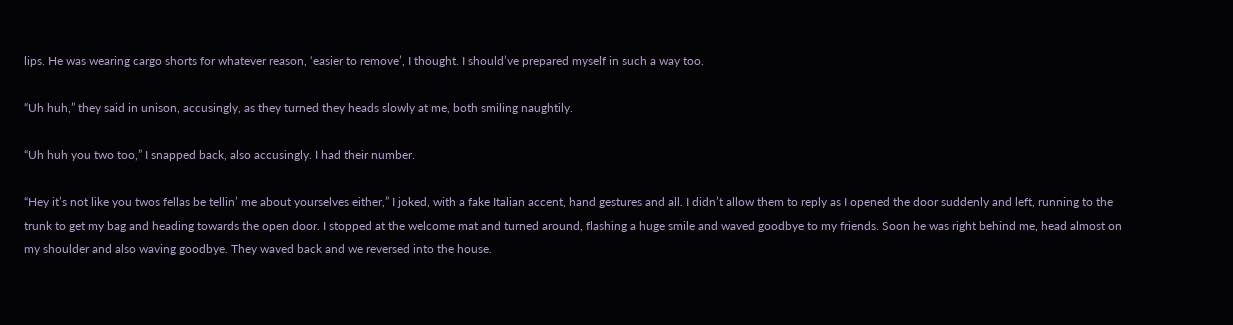lips. He was wearing cargo shorts for whatever reason, ‘easier to remove’, I thought. I should’ve prepared myself in such a way too.

“Uh huh,” they said in unison, accusingly, as they turned they heads slowly at me, both smiling naughtily.

“Uh huh you two too,” I snapped back, also accusingly. I had their number.

“Hey it’s not like you twos fellas be tellin’ me about yourselves either,” I joked, with a fake Italian accent, hand gestures and all. I didn’t allow them to reply as I opened the door suddenly and left, running to the trunk to get my bag and heading towards the open door. I stopped at the welcome mat and turned around, flashing a huge smile and waved goodbye to my friends. Soon he was right behind me, head almost on my shoulder and also waving goodbye. They waved back and we reversed into the house.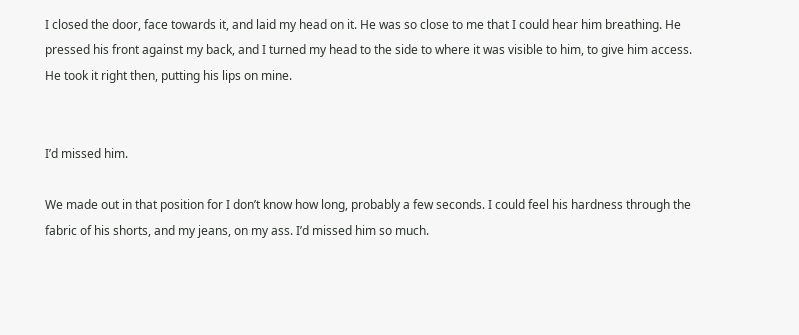I closed the door, face towards it, and laid my head on it. He was so close to me that I could hear him breathing. He pressed his front against my back, and I turned my head to the side to where it was visible to him, to give him access. He took it right then, putting his lips on mine.


I’d missed him.

We made out in that position for I don’t know how long, probably a few seconds. I could feel his hardness through the fabric of his shorts, and my jeans, on my ass. I’d missed him so much.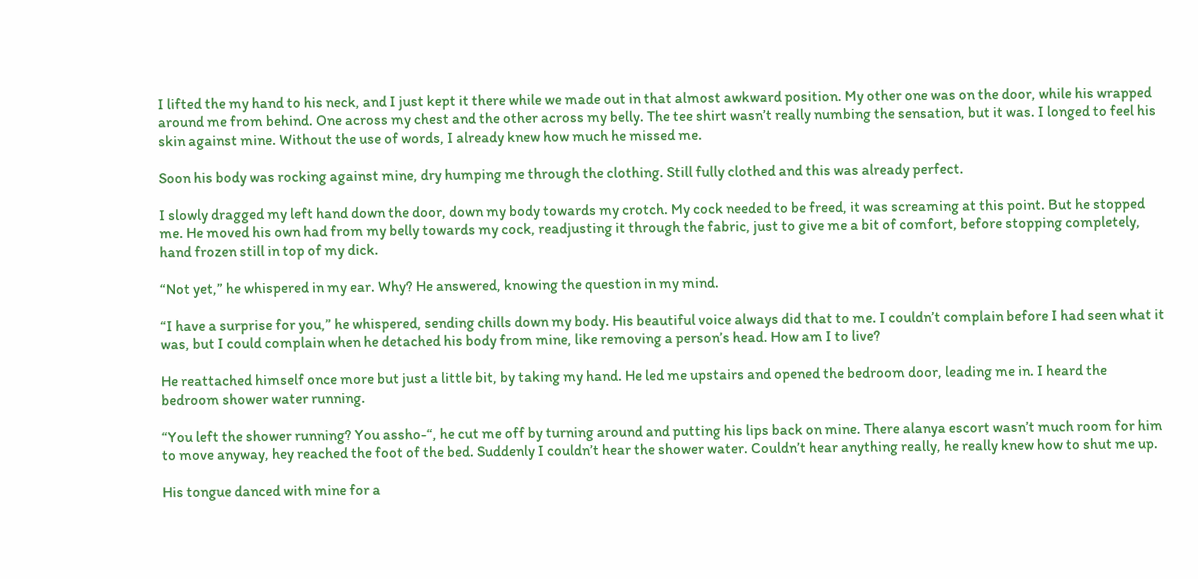I lifted the my hand to his neck, and I just kept it there while we made out in that almost awkward position. My other one was on the door, while his wrapped around me from behind. One across my chest and the other across my belly. The tee shirt wasn’t really numbing the sensation, but it was. I longed to feel his skin against mine. Without the use of words, I already knew how much he missed me.

Soon his body was rocking against mine, dry humping me through the clothing. Still fully clothed and this was already perfect.

I slowly dragged my left hand down the door, down my body towards my crotch. My cock needed to be freed, it was screaming at this point. But he stopped me. He moved his own had from my belly towards my cock, readjusting it through the fabric, just to give me a bit of comfort, before stopping completely, hand frozen still in top of my dick.

“Not yet,” he whispered in my ear. Why? He answered, knowing the question in my mind.

“I have a surprise for you,” he whispered, sending chills down my body. His beautiful voice always did that to me. I couldn’t complain before I had seen what it was, but I could complain when he detached his body from mine, like removing a person’s head. How am I to live?

He reattached himself once more but just a little bit, by taking my hand. He led me upstairs and opened the bedroom door, leading me in. I heard the bedroom shower water running.

“You left the shower running? You assho-“, he cut me off by turning around and putting his lips back on mine. There alanya escort wasn’t much room for him to move anyway, hey reached the foot of the bed. Suddenly I couldn’t hear the shower water. Couldn’t hear anything really, he really knew how to shut me up.

His tongue danced with mine for a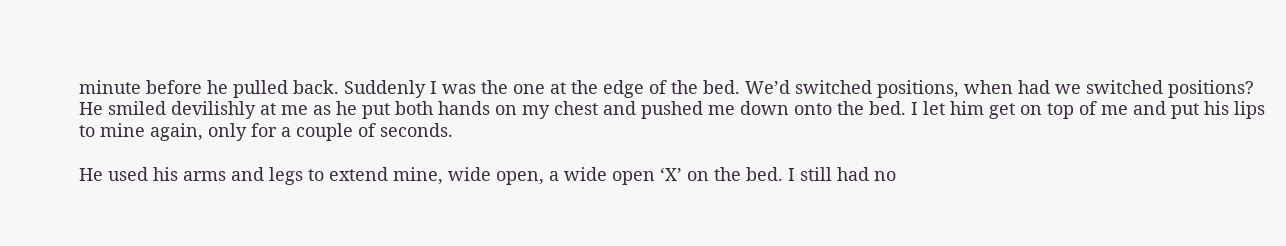minute before he pulled back. Suddenly I was the one at the edge of the bed. We’d switched positions, when had we switched positions? He smiled devilishly at me as he put both hands on my chest and pushed me down onto the bed. I let him get on top of me and put his lips to mine again, only for a couple of seconds.

He used his arms and legs to extend mine, wide open, a wide open ‘X’ on the bed. I still had no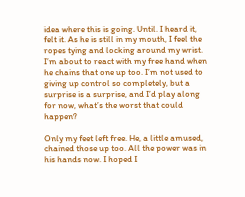idea where this is going. Until. I heard it, felt it. As he is still in my mouth, I feel the ropes tying and locking around my wrist. I’m about to react with my free hand when he chains that one up too. I’m not used to giving up control so completely, but a surprise is a surprise, and I’d play along for now, what’s the worst that could happen?

Only my feet left free. He, a little amused, chained those up too. All the power was in his hands now. I hoped I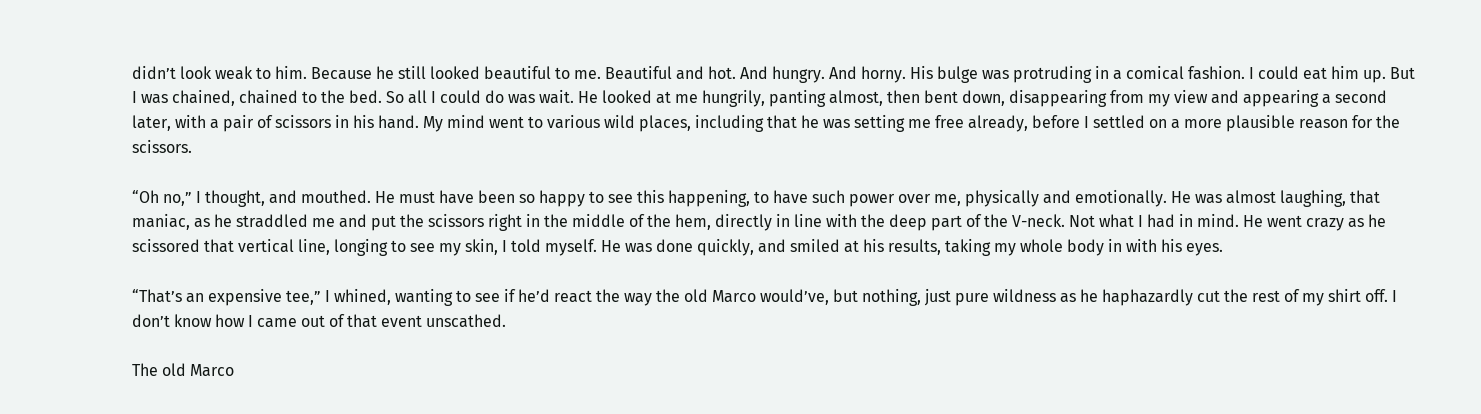didn’t look weak to him. Because he still looked beautiful to me. Beautiful and hot. And hungry. And horny. His bulge was protruding in a comical fashion. I could eat him up. But I was chained, chained to the bed. So all I could do was wait. He looked at me hungrily, panting almost, then bent down, disappearing from my view and appearing a second later, with a pair of scissors in his hand. My mind went to various wild places, including that he was setting me free already, before I settled on a more plausible reason for the scissors.

“Oh no,” I thought, and mouthed. He must have been so happy to see this happening, to have such power over me, physically and emotionally. He was almost laughing, that maniac, as he straddled me and put the scissors right in the middle of the hem, directly in line with the deep part of the V-neck. Not what I had in mind. He went crazy as he scissored that vertical line, longing to see my skin, I told myself. He was done quickly, and smiled at his results, taking my whole body in with his eyes.

“That’s an expensive tee,” I whined, wanting to see if he’d react the way the old Marco would’ve, but nothing, just pure wildness as he haphazardly cut the rest of my shirt off. I don’t know how I came out of that event unscathed.

The old Marco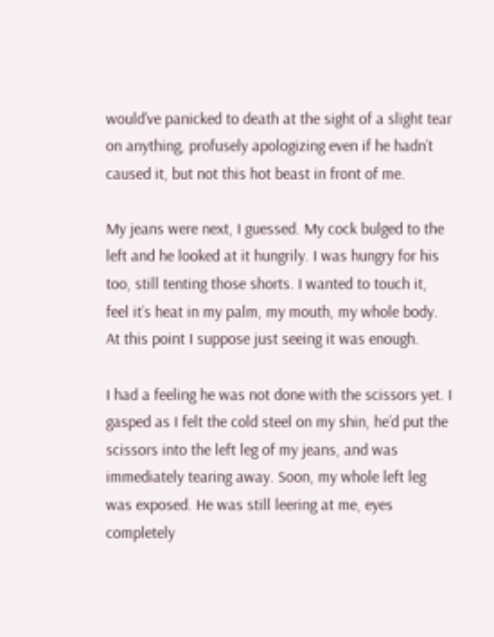would’ve panicked to death at the sight of a slight tear on anything, profusely apologizing even if he hadn’t caused it, but not this hot beast in front of me.

My jeans were next, I guessed. My cock bulged to the left and he looked at it hungrily. I was hungry for his too, still tenting those shorts. I wanted to touch it, feel it’s heat in my palm, my mouth, my whole body. At this point I suppose just seeing it was enough.

I had a feeling he was not done with the scissors yet. I gasped as I felt the cold steel on my shin, he’d put the scissors into the left leg of my jeans, and was immediately tearing away. Soon, my whole left leg was exposed. He was still leering at me, eyes completely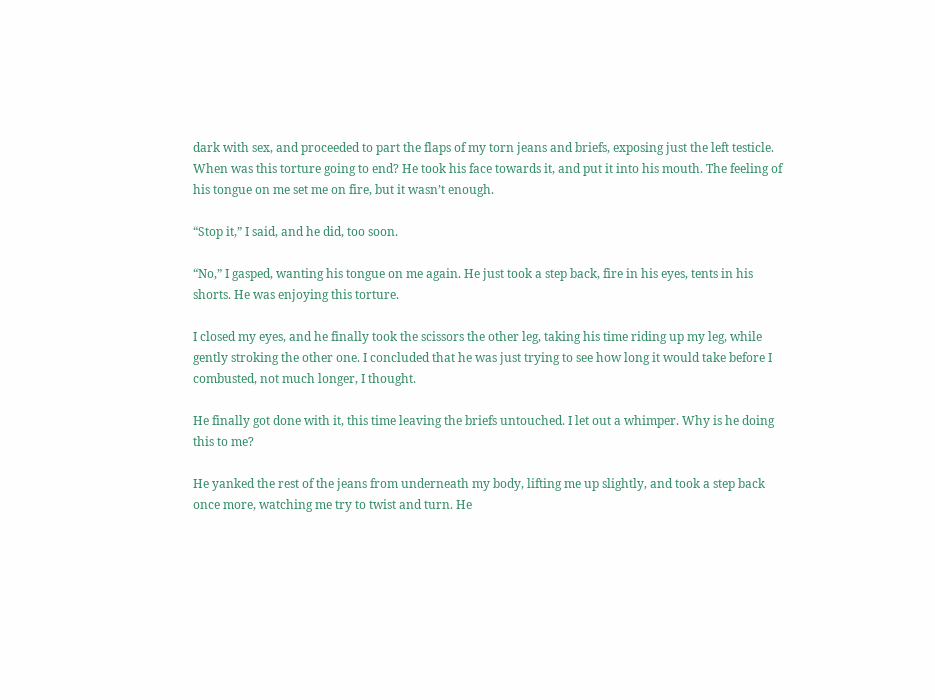dark with sex, and proceeded to part the flaps of my torn jeans and briefs, exposing just the left testicle. When was this torture going to end? He took his face towards it, and put it into his mouth. The feeling of his tongue on me set me on fire, but it wasn’t enough.

“Stop it,” I said, and he did, too soon.

“No,” I gasped, wanting his tongue on me again. He just took a step back, fire in his eyes, tents in his shorts. He was enjoying this torture.

I closed my eyes, and he finally took the scissors the other leg, taking his time riding up my leg, while gently stroking the other one. I concluded that he was just trying to see how long it would take before I combusted, not much longer, I thought.

He finally got done with it, this time leaving the briefs untouched. I let out a whimper. Why is he doing this to me?

He yanked the rest of the jeans from underneath my body, lifting me up slightly, and took a step back once more, watching me try to twist and turn. He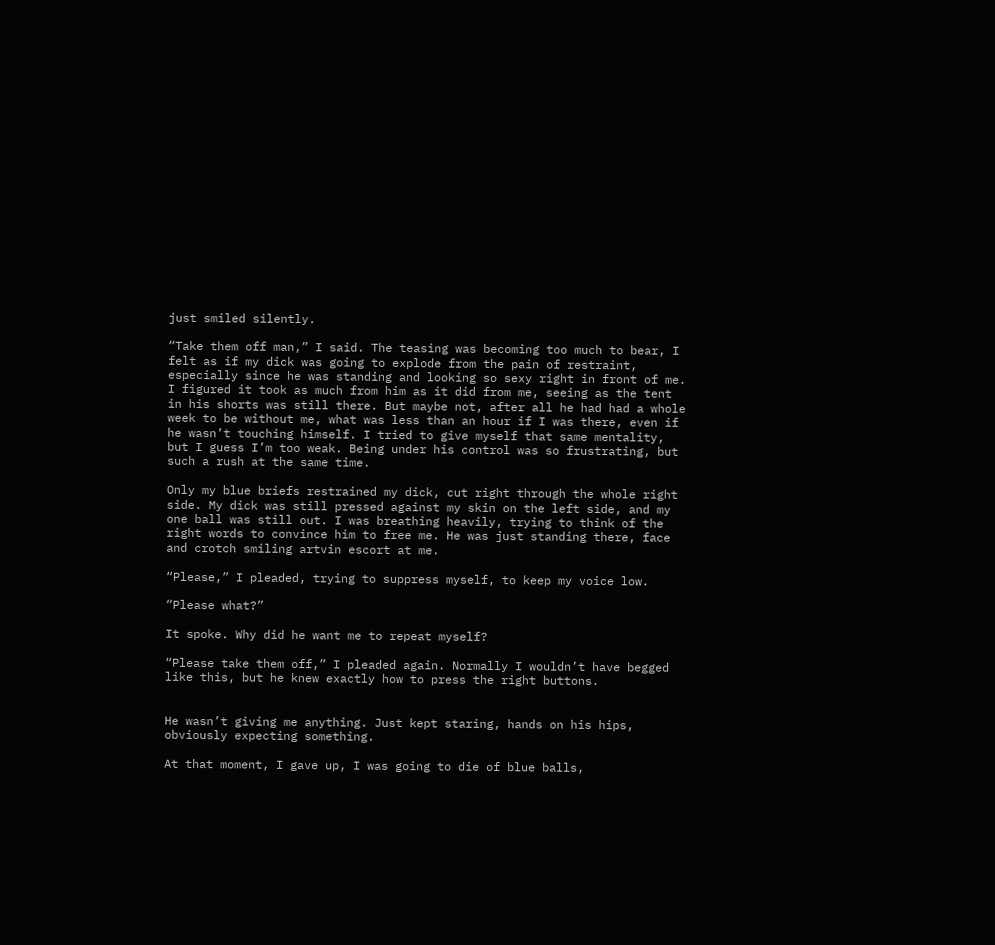just smiled silently.

“Take them off man,” I said. The teasing was becoming too much to bear, I felt as if my dick was going to explode from the pain of restraint, especially since he was standing and looking so sexy right in front of me. I figured it took as much from him as it did from me, seeing as the tent in his shorts was still there. But maybe not, after all he had had a whole week to be without me, what was less than an hour if I was there, even if he wasn’t touching himself. I tried to give myself that same mentality, but I guess I’m too weak. Being under his control was so frustrating, but such a rush at the same time.

Only my blue briefs restrained my dick, cut right through the whole right side. My dick was still pressed against my skin on the left side, and my one ball was still out. I was breathing heavily, trying to think of the right words to convince him to free me. He was just standing there, face and crotch smiling artvin escort at me.

“Please,” I pleaded, trying to suppress myself, to keep my voice low.

“Please what?”

It spoke. Why did he want me to repeat myself?

“Please take them off,” I pleaded again. Normally I wouldn’t have begged like this, but he knew exactly how to press the right buttons.


He wasn’t giving me anything. Just kept staring, hands on his hips, obviously expecting something.

At that moment, I gave up, I was going to die of blue balls,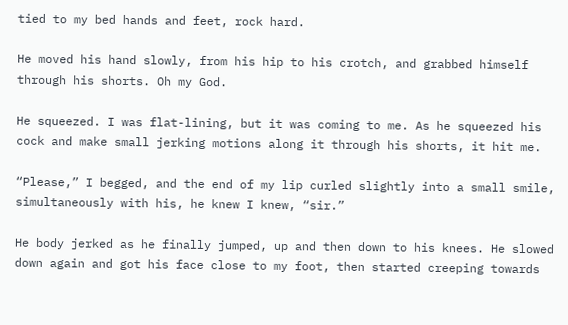tied to my bed hands and feet, rock hard.

He moved his hand slowly, from his hip to his crotch, and grabbed himself through his shorts. Oh my God.

He squeezed. I was flat-lining, but it was coming to me. As he squeezed his cock and make small jerking motions along it through his shorts, it hit me.

“Please,” I begged, and the end of my lip curled slightly into a small smile, simultaneously with his, he knew I knew, “sir.”

He body jerked as he finally jumped, up and then down to his knees. He slowed down again and got his face close to my foot, then started creeping towards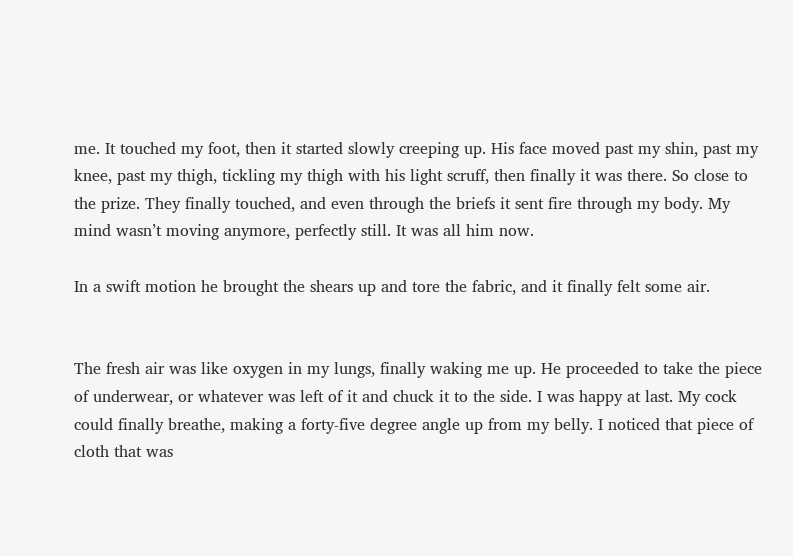me. It touched my foot, then it started slowly creeping up. His face moved past my shin, past my knee, past my thigh, tickling my thigh with his light scruff, then finally it was there. So close to the prize. They finally touched, and even through the briefs it sent fire through my body. My mind wasn’t moving anymore, perfectly still. It was all him now.

In a swift motion he brought the shears up and tore the fabric, and it finally felt some air.


The fresh air was like oxygen in my lungs, finally waking me up. He proceeded to take the piece of underwear, or whatever was left of it and chuck it to the side. I was happy at last. My cock could finally breathe, making a forty-five degree angle up from my belly. I noticed that piece of cloth that was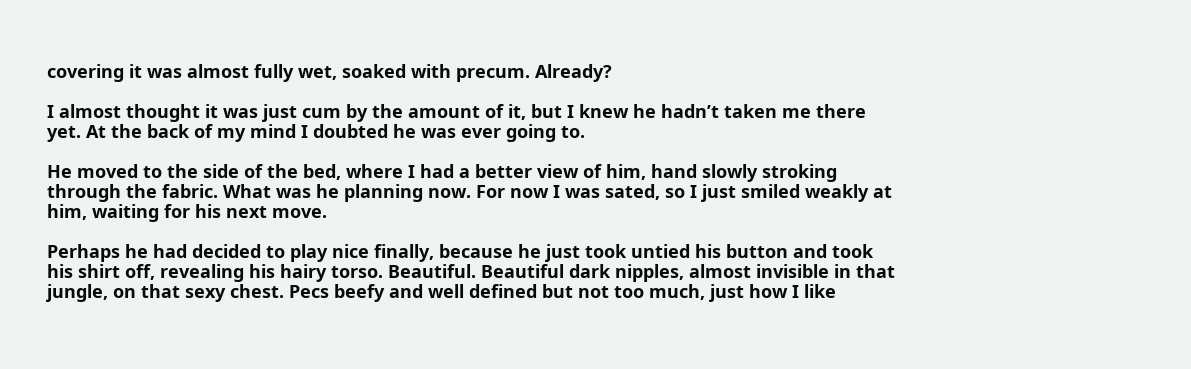covering it was almost fully wet, soaked with precum. Already?

I almost thought it was just cum by the amount of it, but I knew he hadn’t taken me there yet. At the back of my mind I doubted he was ever going to.

He moved to the side of the bed, where I had a better view of him, hand slowly stroking through the fabric. What was he planning now. For now I was sated, so I just smiled weakly at him, waiting for his next move.

Perhaps he had decided to play nice finally, because he just took untied his button and took his shirt off, revealing his hairy torso. Beautiful. Beautiful dark nipples, almost invisible in that jungle, on that sexy chest. Pecs beefy and well defined but not too much, just how I like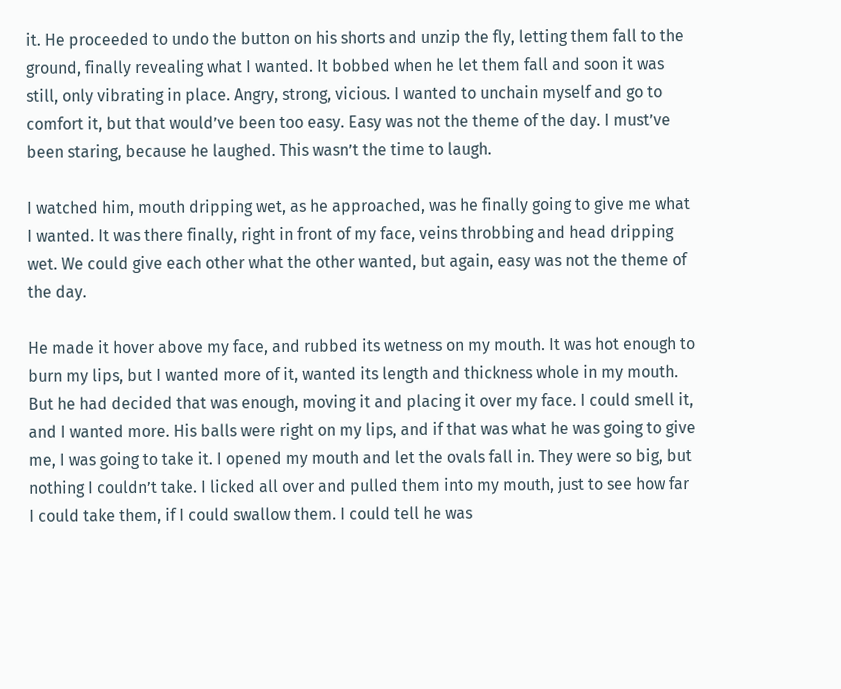it. He proceeded to undo the button on his shorts and unzip the fly, letting them fall to the ground, finally revealing what I wanted. It bobbed when he let them fall and soon it was still, only vibrating in place. Angry, strong, vicious. I wanted to unchain myself and go to comfort it, but that would’ve been too easy. Easy was not the theme of the day. I must’ve been staring, because he laughed. This wasn’t the time to laugh.

I watched him, mouth dripping wet, as he approached, was he finally going to give me what I wanted. It was there finally, right in front of my face, veins throbbing and head dripping wet. We could give each other what the other wanted, but again, easy was not the theme of the day.

He made it hover above my face, and rubbed its wetness on my mouth. It was hot enough to burn my lips, but I wanted more of it, wanted its length and thickness whole in my mouth. But he had decided that was enough, moving it and placing it over my face. I could smell it, and I wanted more. His balls were right on my lips, and if that was what he was going to give me, I was going to take it. I opened my mouth and let the ovals fall in. They were so big, but nothing I couldn’t take. I licked all over and pulled them into my mouth, just to see how far I could take them, if I could swallow them. I could tell he was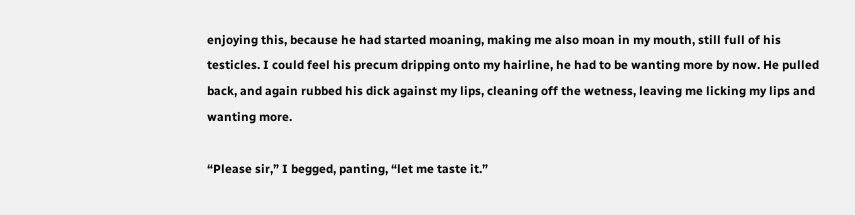enjoying this, because he had started moaning, making me also moan in my mouth, still full of his testicles. I could feel his precum dripping onto my hairline, he had to be wanting more by now. He pulled back, and again rubbed his dick against my lips, cleaning off the wetness, leaving me licking my lips and wanting more.

“Please sir,” I begged, panting, “let me taste it.”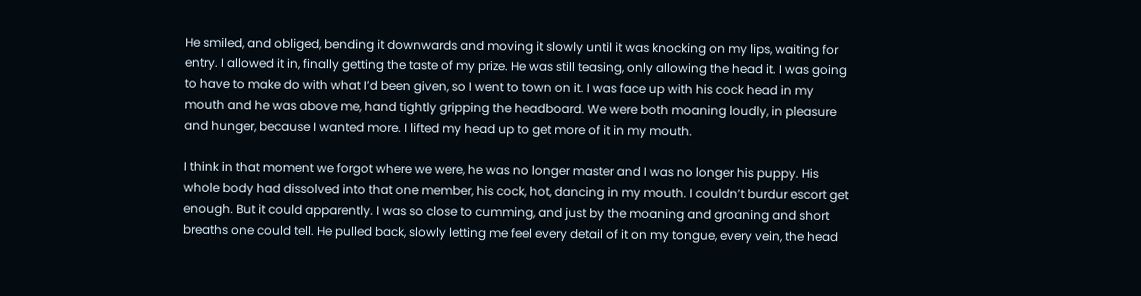He smiled, and obliged, bending it downwards and moving it slowly until it was knocking on my lips, waiting for entry. I allowed it in, finally getting the taste of my prize. He was still teasing, only allowing the head it. I was going to have to make do with what I’d been given, so I went to town on it. I was face up with his cock head in my mouth and he was above me, hand tightly gripping the headboard. We were both moaning loudly, in pleasure and hunger, because I wanted more. I lifted my head up to get more of it in my mouth.

I think in that moment we forgot where we were, he was no longer master and I was no longer his puppy. His whole body had dissolved into that one member, his cock, hot, dancing in my mouth. I couldn’t burdur escort get enough. But it could apparently. I was so close to cumming, and just by the moaning and groaning and short breaths one could tell. He pulled back, slowly letting me feel every detail of it on my tongue, every vein, the head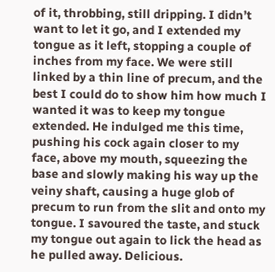of it, throbbing, still dripping. I didn’t want to let it go, and I extended my tongue as it left, stopping a couple of inches from my face. We were still linked by a thin line of precum, and the best I could do to show him how much I wanted it was to keep my tongue extended. He indulged me this time, pushing his cock again closer to my face, above my mouth, squeezing the base and slowly making his way up the veiny shaft, causing a huge glob of precum to run from the slit and onto my tongue. I savoured the taste, and stuck my tongue out again to lick the head as he pulled away. Delicious.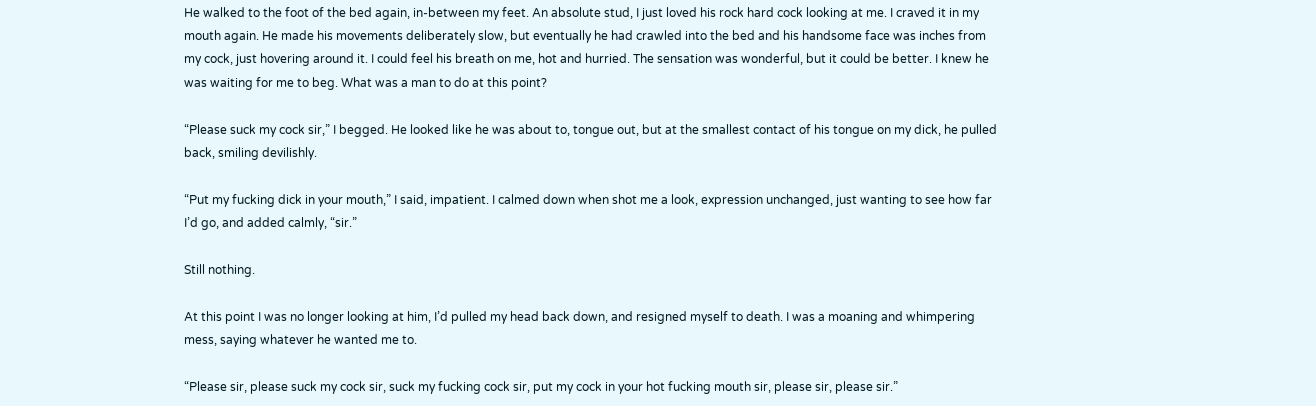He walked to the foot of the bed again, in-between my feet. An absolute stud, I just loved his rock hard cock looking at me. I craved it in my mouth again. He made his movements deliberately slow, but eventually he had crawled into the bed and his handsome face was inches from my cock, just hovering around it. I could feel his breath on me, hot and hurried. The sensation was wonderful, but it could be better. I knew he was waiting for me to beg. What was a man to do at this point?

“Please suck my cock sir,” I begged. He looked like he was about to, tongue out, but at the smallest contact of his tongue on my dick, he pulled back, smiling devilishly.

“Put my fucking dick in your mouth,” I said, impatient. I calmed down when shot me a look, expression unchanged, just wanting to see how far I’d go, and added calmly, “sir.”

Still nothing.

At this point I was no longer looking at him, I’d pulled my head back down, and resigned myself to death. I was a moaning and whimpering mess, saying whatever he wanted me to.

“Please sir, please suck my cock sir, suck my fucking cock sir, put my cock in your hot fucking mouth sir, please sir, please sir.”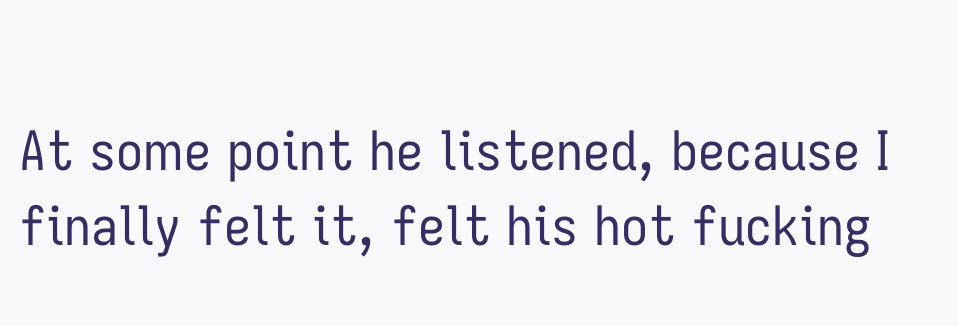At some point he listened, because I finally felt it, felt his hot fucking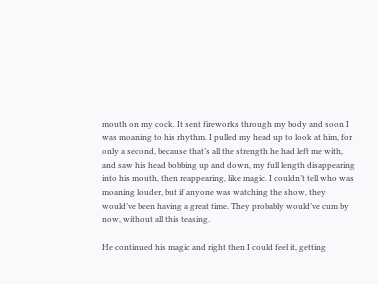mouth on my cock. It sent fireworks through my body and soon I was moaning to his rhythm. I pulled my head up to look at him, for only a second, because that’s all the strength he had left me with, and saw his head bobbing up and down, my full length disappearing into his mouth, then reappearing, like magic. I couldn’t tell who was moaning louder, but if anyone was watching the show, they would’ve been having a great time. They probably would’ve cum by now, without all this teasing.

He continued his magic and right then I could feel it, getting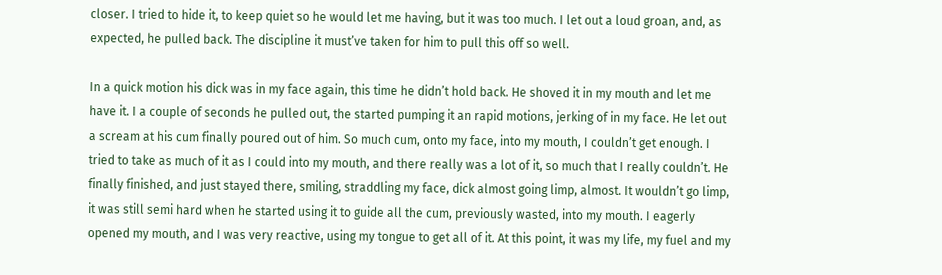closer. I tried to hide it, to keep quiet so he would let me having, but it was too much. I let out a loud groan, and, as expected, he pulled back. The discipline it must’ve taken for him to pull this off so well.

In a quick motion his dick was in my face again, this time he didn’t hold back. He shoved it in my mouth and let me have it. I a couple of seconds he pulled out, the started pumping it an rapid motions, jerking of in my face. He let out a scream at his cum finally poured out of him. So much cum, onto my face, into my mouth, I couldn’t get enough. I tried to take as much of it as I could into my mouth, and there really was a lot of it, so much that I really couldn’t. He finally finished, and just stayed there, smiling, straddling my face, dick almost going limp, almost. It wouldn’t go limp, it was still semi hard when he started using it to guide all the cum, previously wasted, into my mouth. I eagerly opened my mouth, and I was very reactive, using my tongue to get all of it. At this point, it was my life, my fuel and my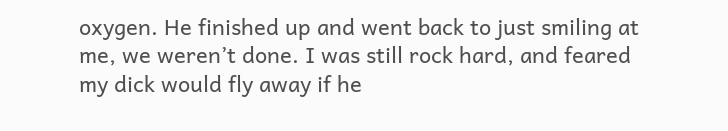oxygen. He finished up and went back to just smiling at me, we weren’t done. I was still rock hard, and feared my dick would fly away if he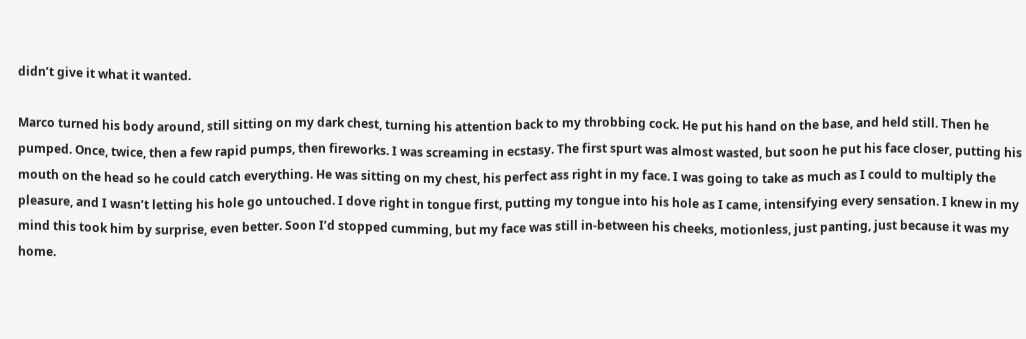didn’t give it what it wanted.

Marco turned his body around, still sitting on my dark chest, turning his attention back to my throbbing cock. He put his hand on the base, and held still. Then he pumped. Once, twice, then a few rapid pumps, then fireworks. I was screaming in ecstasy. The first spurt was almost wasted, but soon he put his face closer, putting his mouth on the head so he could catch everything. He was sitting on my chest, his perfect ass right in my face. I was going to take as much as I could to multiply the pleasure, and I wasn’t letting his hole go untouched. I dove right in tongue first, putting my tongue into his hole as I came, intensifying every sensation. I knew in my mind this took him by surprise, even better. Soon I’d stopped cumming, but my face was still in-between his cheeks, motionless, just panting, just because it was my home.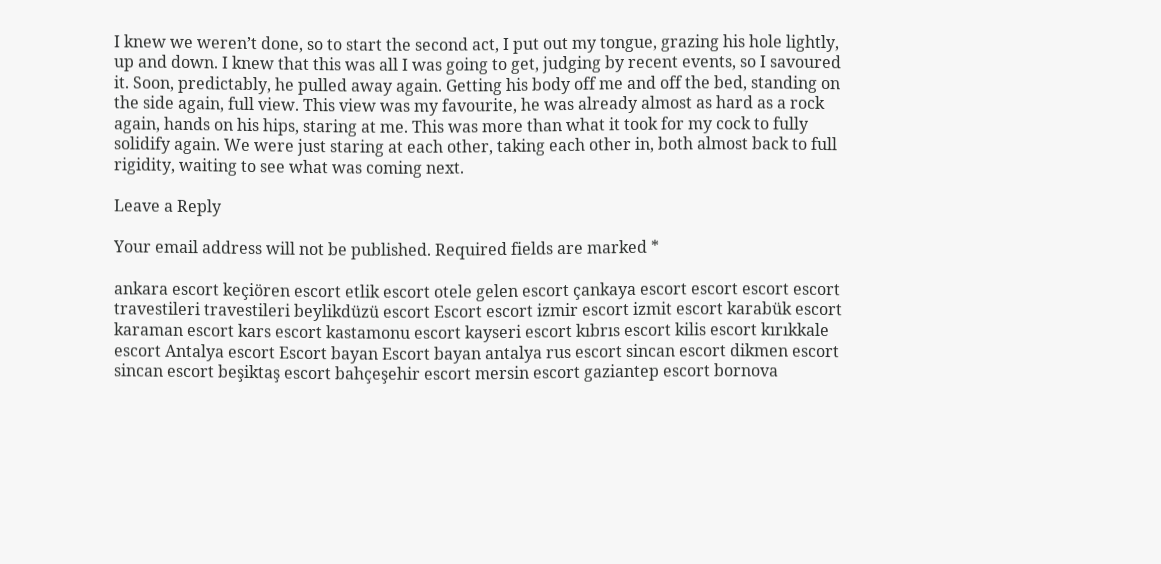I knew we weren’t done, so to start the second act, I put out my tongue, grazing his hole lightly, up and down. I knew that this was all I was going to get, judging by recent events, so I savoured it. Soon, predictably, he pulled away again. Getting his body off me and off the bed, standing on the side again, full view. This view was my favourite, he was already almost as hard as a rock again, hands on his hips, staring at me. This was more than what it took for my cock to fully solidify again. We were just staring at each other, taking each other in, both almost back to full rigidity, waiting to see what was coming next.

Leave a Reply

Your email address will not be published. Required fields are marked *

ankara escort keçiören escort etlik escort otele gelen escort çankaya escort escort escort escort travestileri travestileri beylikdüzü escort Escort escort izmir escort izmit escort karabük escort karaman escort kars escort kastamonu escort kayseri escort kıbrıs escort kilis escort kırıkkale escort Antalya escort Escort bayan Escort bayan antalya rus escort sincan escort dikmen escort sincan escort beşiktaş escort bahçeşehir escort mersin escort gaziantep escort bornova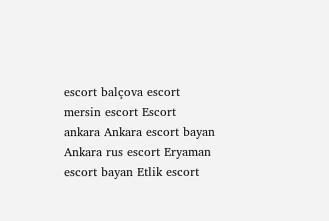escort balçova escort mersin escort Escort ankara Ankara escort bayan Ankara rus escort Eryaman escort bayan Etlik escort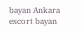bayan Ankara escort bayan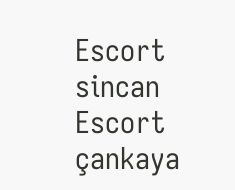Escort sincan Escort çankaya